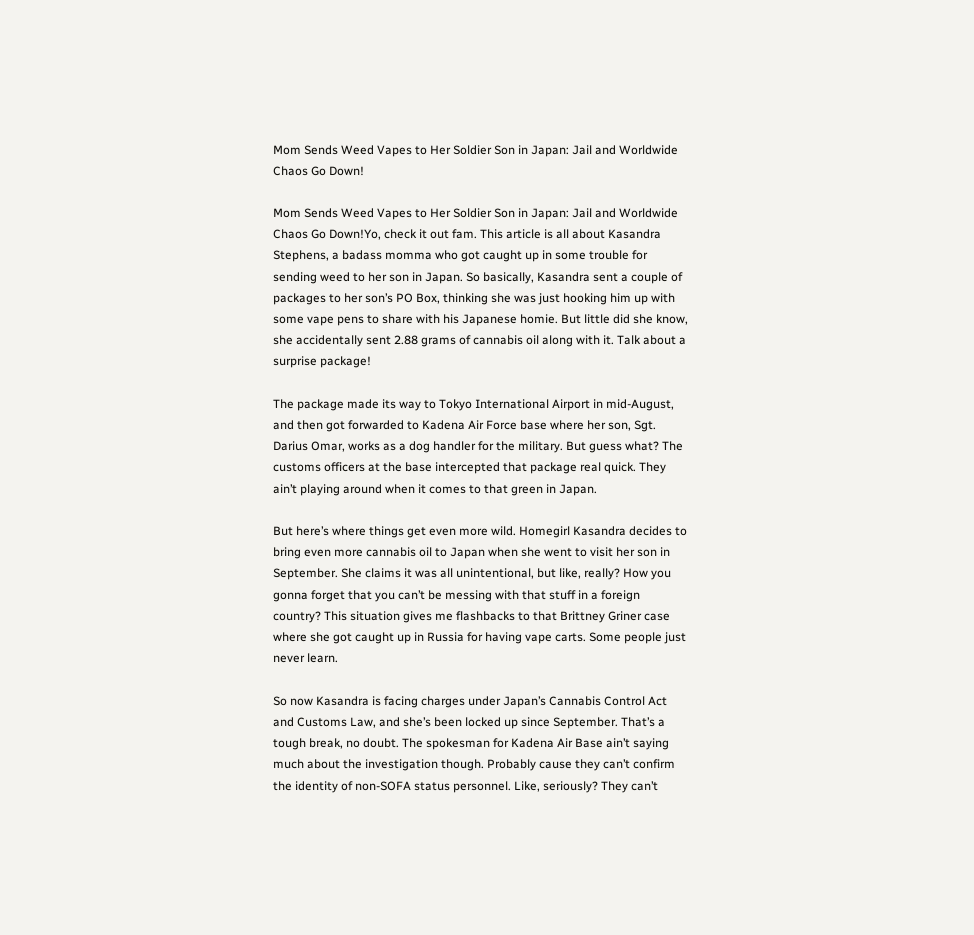Mom Sends Weed Vapes to Her Soldier Son in Japan: Jail and Worldwide Chaos Go Down!

Mom Sends Weed Vapes to Her Soldier Son in Japan: Jail and Worldwide Chaos Go Down!Yo, check it out fam. This article is all about Kasandra Stephens, a badass momma who got caught up in some trouble for sending weed to her son in Japan. So basically, Kasandra sent a couple of packages to her son’s PO Box, thinking she was just hooking him up with some vape pens to share with his Japanese homie. But little did she know, she accidentally sent 2.88 grams of cannabis oil along with it. Talk about a surprise package!

The package made its way to Tokyo International Airport in mid-August, and then got forwarded to Kadena Air Force base where her son, Sgt. Darius Omar, works as a dog handler for the military. But guess what? The customs officers at the base intercepted that package real quick. They ain’t playing around when it comes to that green in Japan.

But here’s where things get even more wild. Homegirl Kasandra decides to bring even more cannabis oil to Japan when she went to visit her son in September. She claims it was all unintentional, but like, really? How you gonna forget that you can’t be messing with that stuff in a foreign country? This situation gives me flashbacks to that Brittney Griner case where she got caught up in Russia for having vape carts. Some people just never learn.

So now Kasandra is facing charges under Japan’s Cannabis Control Act and Customs Law, and she’s been locked up since September. That’s a tough break, no doubt. The spokesman for Kadena Air Base ain’t saying much about the investigation though. Probably cause they can’t confirm the identity of non-SOFA status personnel. Like, seriously? They can’t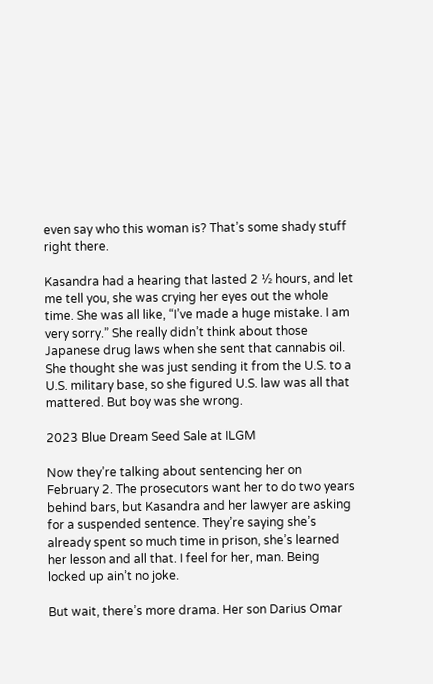even say who this woman is? That’s some shady stuff right there.

Kasandra had a hearing that lasted 2 ½ hours, and let me tell you, she was crying her eyes out the whole time. She was all like, “I’ve made a huge mistake. I am very sorry.” She really didn’t think about those Japanese drug laws when she sent that cannabis oil. She thought she was just sending it from the U.S. to a U.S. military base, so she figured U.S. law was all that mattered. But boy was she wrong.

2023 Blue Dream Seed Sale at ILGM

Now they’re talking about sentencing her on February 2. The prosecutors want her to do two years behind bars, but Kasandra and her lawyer are asking for a suspended sentence. They’re saying she’s already spent so much time in prison, she’s learned her lesson and all that. I feel for her, man. Being locked up ain’t no joke.

But wait, there’s more drama. Her son Darius Omar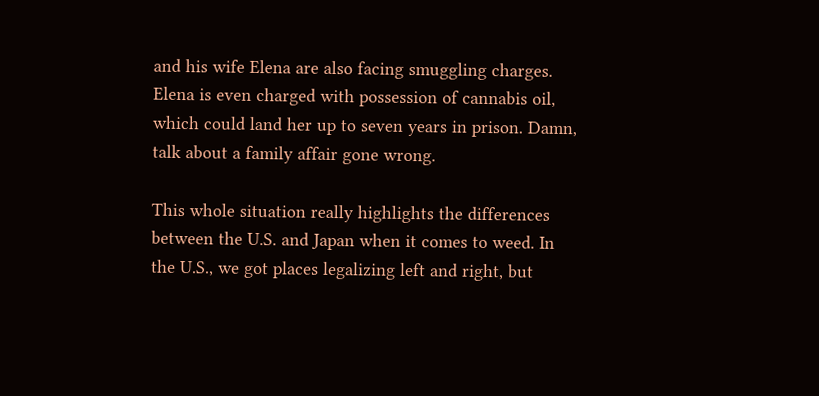and his wife Elena are also facing smuggling charges. Elena is even charged with possession of cannabis oil, which could land her up to seven years in prison. Damn, talk about a family affair gone wrong.

This whole situation really highlights the differences between the U.S. and Japan when it comes to weed. In the U.S., we got places legalizing left and right, but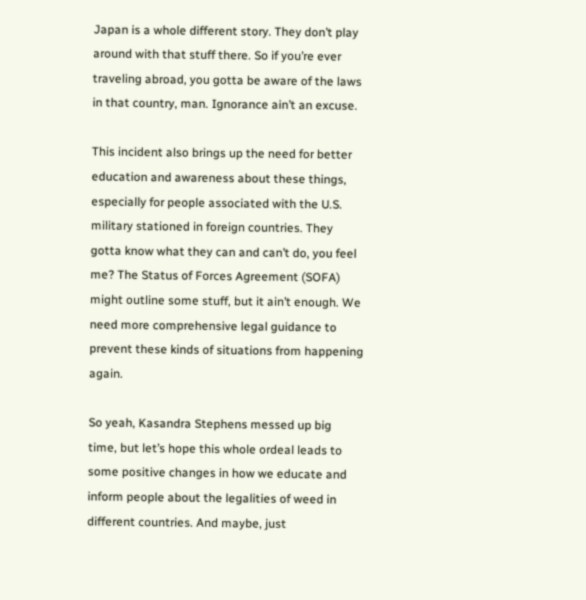Japan is a whole different story. They don’t play around with that stuff there. So if you’re ever traveling abroad, you gotta be aware of the laws in that country, man. Ignorance ain’t an excuse.

This incident also brings up the need for better education and awareness about these things, especially for people associated with the U.S. military stationed in foreign countries. They gotta know what they can and can’t do, you feel me? The Status of Forces Agreement (SOFA) might outline some stuff, but it ain’t enough. We need more comprehensive legal guidance to prevent these kinds of situations from happening again.

So yeah, Kasandra Stephens messed up big time, but let’s hope this whole ordeal leads to some positive changes in how we educate and inform people about the legalities of weed in different countries. And maybe, just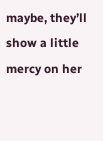maybe, they’ll show a little mercy on her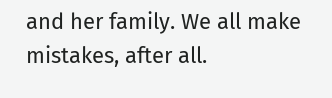and her family. We all make mistakes, after all.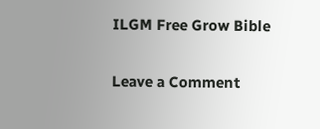ILGM Free Grow Bible

Leave a Comment